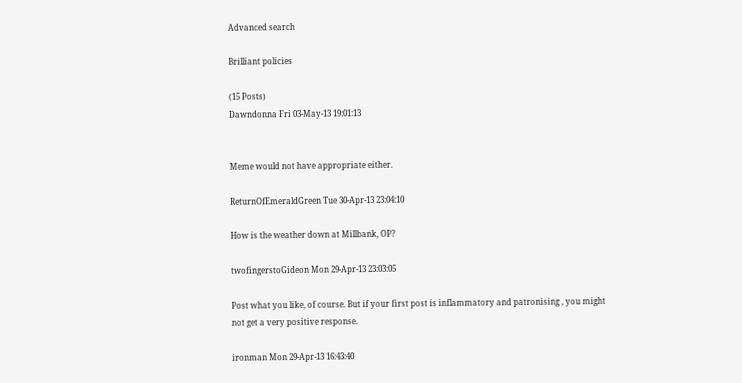Advanced search

Brilliant policies

(15 Posts)
Dawndonna Fri 03-May-13 19:01:13


Meme would not have appropriate either.

ReturnOfEmeraldGreen Tue 30-Apr-13 23:04:10

How is the weather down at Millbank, OP?

twofingerstoGideon Mon 29-Apr-13 23:03:05

Post what you like, of course. But if your first post is inflammatory and patronising , you might not get a very positive response.

ironman Mon 29-Apr-13 16:43:40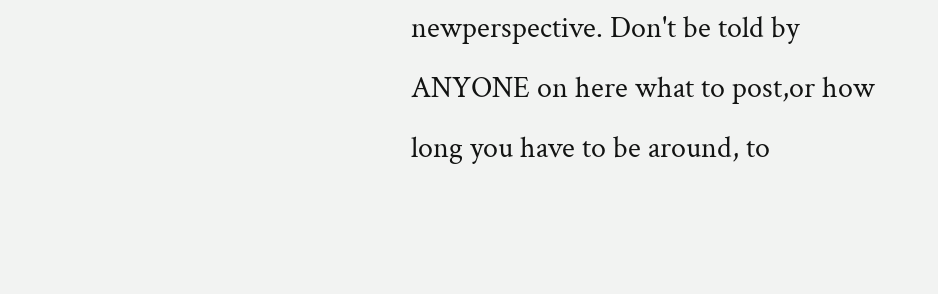newperspective. Don't be told by ANYONE on here what to post,or how long you have to be around, to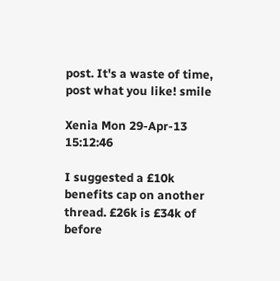post. It's a waste of time, post what you like! smile

Xenia Mon 29-Apr-13 15:12:46

I suggested a £10k benefits cap on another thread. £26k is £34k of before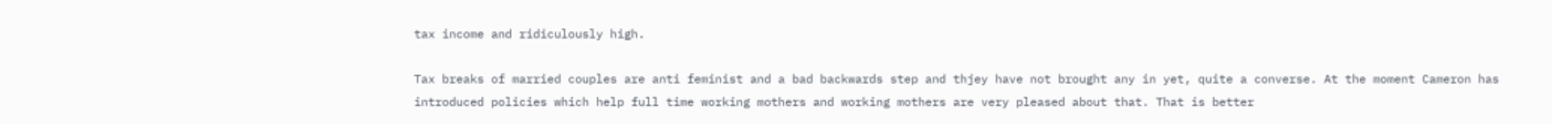tax income and ridiculously high.

Tax breaks of married couples are anti feminist and a bad backwards step and thjey have not brought any in yet, quite a converse. At the moment Cameron has introduced policies which help full time working mothers and working mothers are very pleased about that. That is better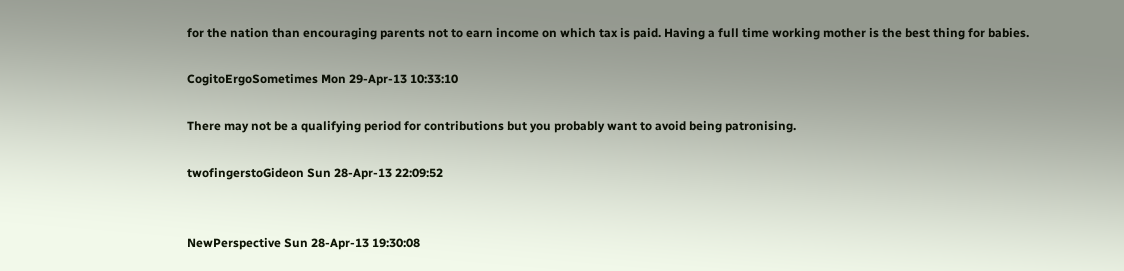for the nation than encouraging parents not to earn income on which tax is paid. Having a full time working mother is the best thing for babies.

CogitoErgoSometimes Mon 29-Apr-13 10:33:10

There may not be a qualifying period for contributions but you probably want to avoid being patronising.

twofingerstoGideon Sun 28-Apr-13 22:09:52


NewPerspective Sun 28-Apr-13 19:30:08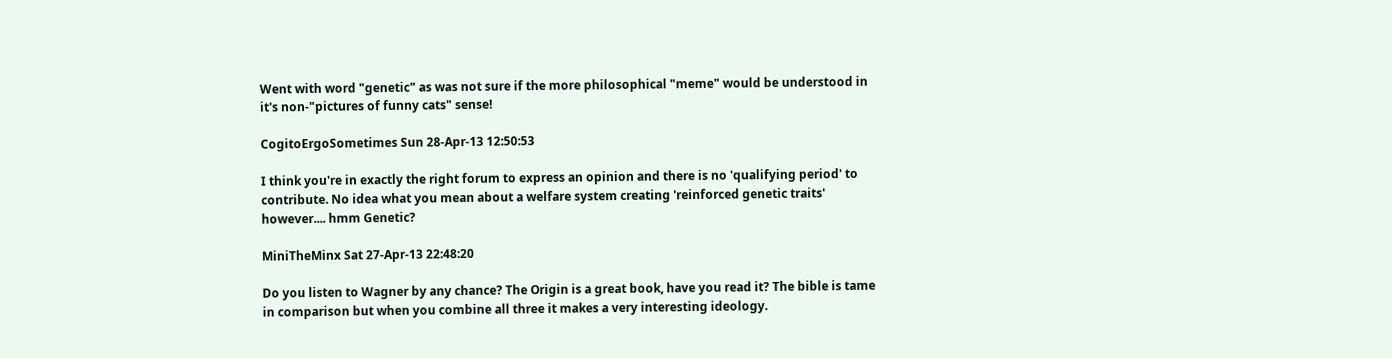Went with word "genetic" as was not sure if the more philosophical "meme" would be understood in it's non-"pictures of funny cats" sense!

CogitoErgoSometimes Sun 28-Apr-13 12:50:53

I think you're in exactly the right forum to express an opinion and there is no 'qualifying period' to contribute. No idea what you mean about a welfare system creating 'reinforced genetic traits' however.... hmm Genetic?

MiniTheMinx Sat 27-Apr-13 22:48:20

Do you listen to Wagner by any chance? The Origin is a great book, have you read it? The bible is tame in comparison but when you combine all three it makes a very interesting ideology.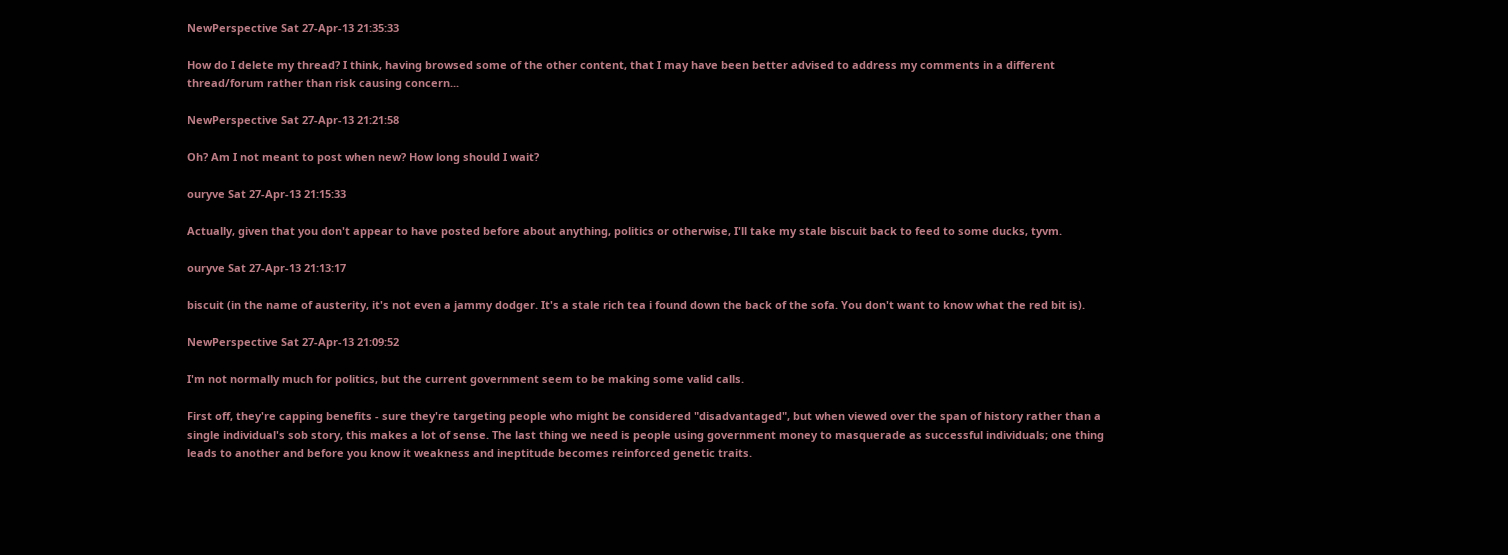NewPerspective Sat 27-Apr-13 21:35:33

How do I delete my thread? I think, having browsed some of the other content, that I may have been better advised to address my comments in a different thread/forum rather than risk causing concern...

NewPerspective Sat 27-Apr-13 21:21:58

Oh? Am I not meant to post when new? How long should I wait?

ouryve Sat 27-Apr-13 21:15:33

Actually, given that you don't appear to have posted before about anything, politics or otherwise, I'll take my stale biscuit back to feed to some ducks, tyvm.

ouryve Sat 27-Apr-13 21:13:17

biscuit (in the name of austerity, it's not even a jammy dodger. It's a stale rich tea i found down the back of the sofa. You don't want to know what the red bit is).

NewPerspective Sat 27-Apr-13 21:09:52

I'm not normally much for politics, but the current government seem to be making some valid calls.

First off, they're capping benefits - sure they're targeting people who might be considered "disadvantaged", but when viewed over the span of history rather than a single individual's sob story, this makes a lot of sense. The last thing we need is people using government money to masquerade as successful individuals; one thing leads to another and before you know it weakness and ineptitude becomes reinforced genetic traits.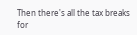Then there's all the tax breaks for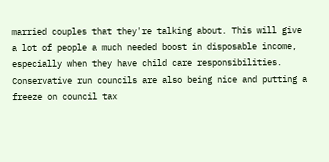married couples that they're talking about. This will give a lot of people a much needed boost in disposable income, especially when they have child care responsibilities. Conservative run councils are also being nice and putting a freeze on council tax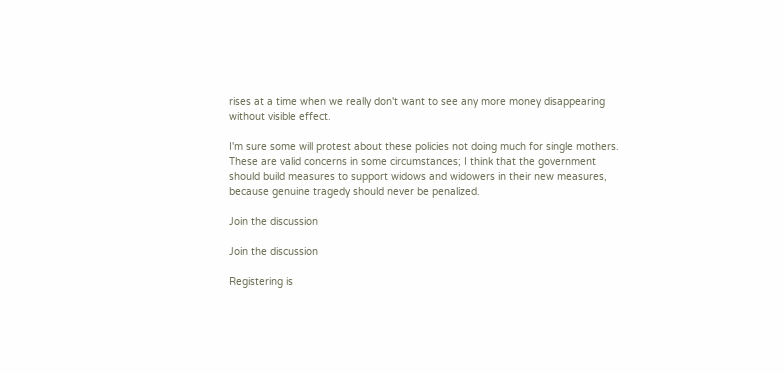rises at a time when we really don't want to see any more money disappearing without visible effect.

I'm sure some will protest about these policies not doing much for single mothers. These are valid concerns in some circumstances; I think that the government should build measures to support widows and widowers in their new measures, because genuine tragedy should never be penalized.

Join the discussion

Join the discussion

Registering is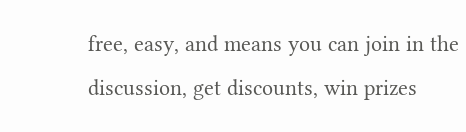free, easy, and means you can join in the discussion, get discounts, win prizes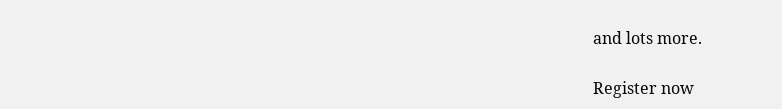and lots more.

Register now